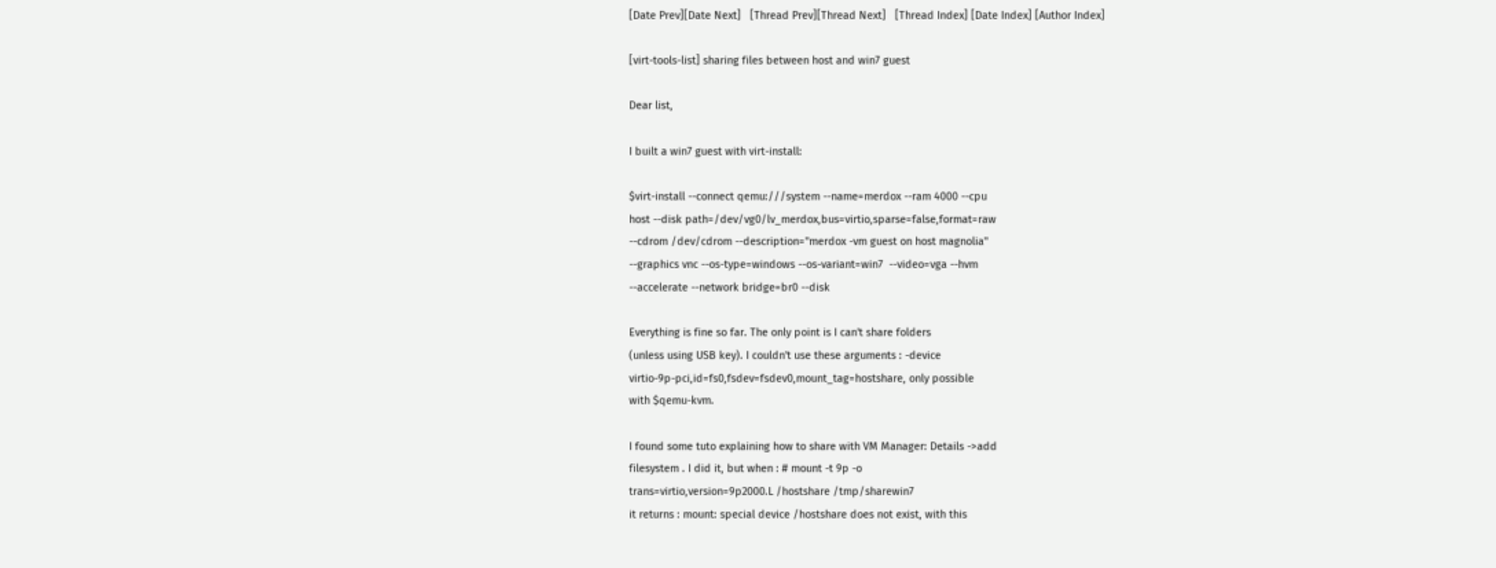[Date Prev][Date Next]   [Thread Prev][Thread Next]   [Thread Index] [Date Index] [Author Index]

[virt-tools-list] sharing files between host and win7 guest

Dear list,

I built a win7 guest with virt-install:

$virt-install --connect qemu:///system --name=merdox --ram 4000 --cpu
host --disk path=/dev/vg0/lv_merdox,bus=virtio,sparse=false,format=raw
--cdrom /dev/cdrom --description="merdox -vm guest on host magnolia"
--graphics vnc --os-type=windows --os-variant=win7  --video=vga --hvm
--accelerate --network bridge=br0 --disk

Everything is fine so far. The only point is I can't share folders
(unless using USB key). I couldn't use these arguments : -device
virtio-9p-pci,id=fs0,fsdev=fsdev0,mount_tag=hostshare, only possible
with $qemu-kvm.

I found some tuto explaining how to share with VM Manager: Details ->add
filesystem . I did it, but when : # mount -t 9p -o
trans=virtio,version=9p2000.L /hostshare /tmp/sharewin7
it returns : mount: special device /hostshare does not exist, with this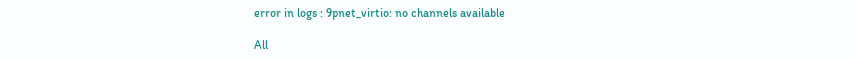error in logs : 9pnet_virtio: no channels available

All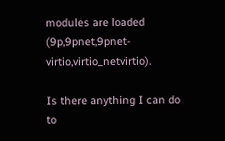modules are loaded (9p,9pnet,9pnet-virtio,virtio_netvirtio).

Is there anything I can do to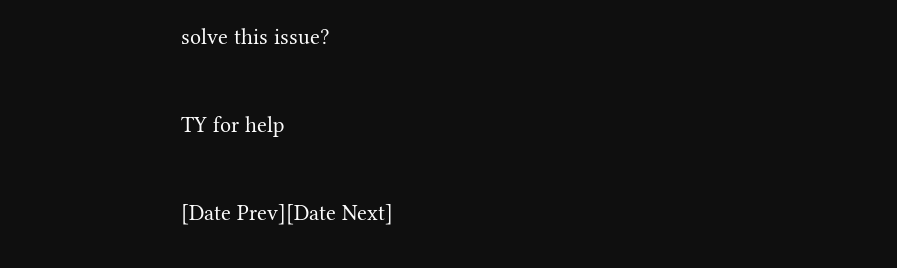solve this issue?

TY for help

[Date Prev][Date Next]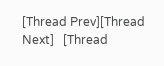[Thread Prev][Thread Next]   [Thread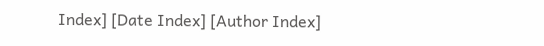Index] [Date Index] [Author Index]